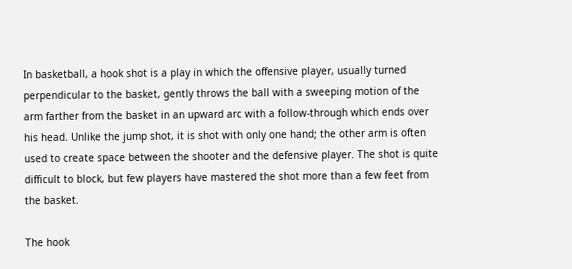In basketball, a hook shot is a play in which the offensive player, usually turned perpendicular to the basket, gently throws the ball with a sweeping motion of the arm farther from the basket in an upward arc with a follow-through which ends over his head. Unlike the jump shot, it is shot with only one hand; the other arm is often used to create space between the shooter and the defensive player. The shot is quite difficult to block, but few players have mastered the shot more than a few feet from the basket.

The hook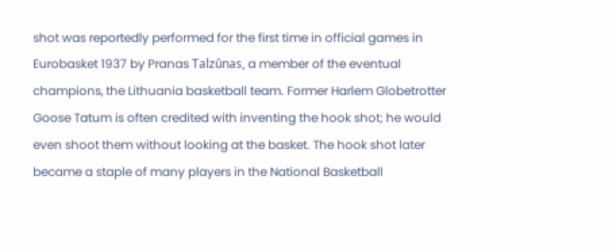shot was reportedly performed for the first time in official games in Eurobasket 1937 by Pranas Talzūnas, a member of the eventual champions, the Lithuania basketball team. Former Harlem Globetrotter Goose Tatum is often credited with inventing the hook shot; he would even shoot them without looking at the basket. The hook shot later became a staple of many players in the National Basketball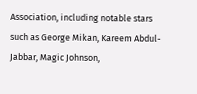Association, including notable stars such as George Mikan, Kareem Abdul-Jabbar, Magic Johnson,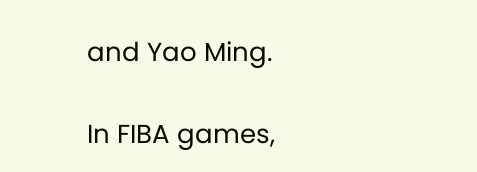and Yao Ming.

In FIBA games,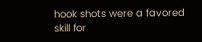hook shots were a favored skill for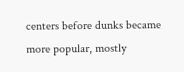centers before dunks became more popular, mostly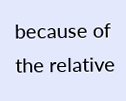because of the relative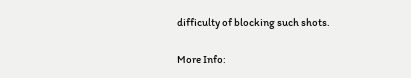difficulty of blocking such shots.

More Info: